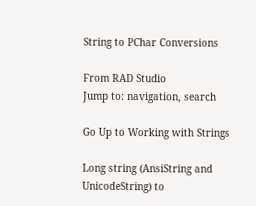String to PChar Conversions

From RAD Studio
Jump to: navigation, search

Go Up to Working with Strings

Long string (AnsiString and UnicodeString) to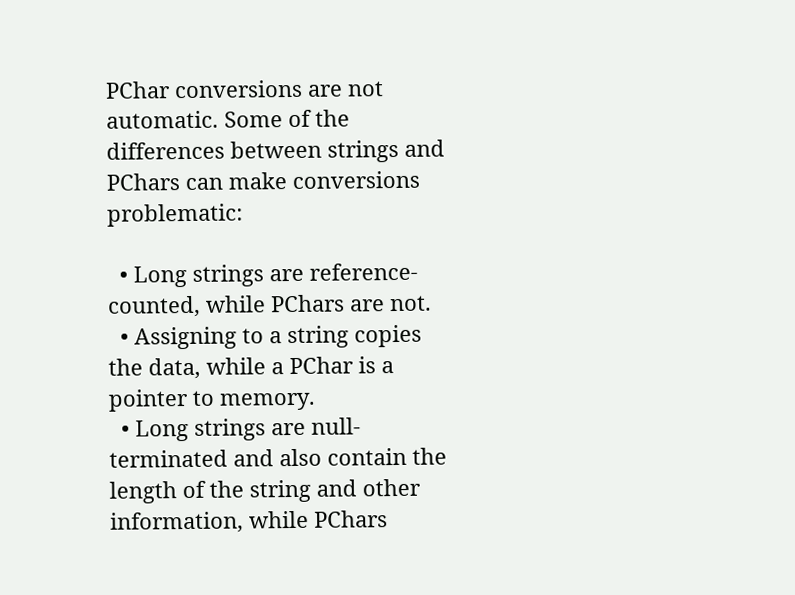PChar conversions are not automatic. Some of the differences between strings and PChars can make conversions problematic:

  • Long strings are reference-counted, while PChars are not.
  • Assigning to a string copies the data, while a PChar is a pointer to memory.
  • Long strings are null-terminated and also contain the length of the string and other information, while PChars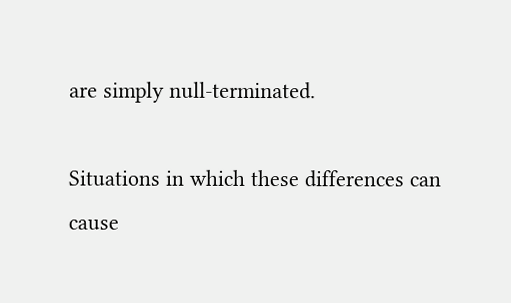are simply null-terminated.

Situations in which these differences can cause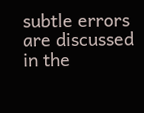subtle errors are discussed in the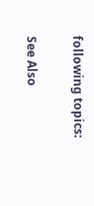following topics:

See Also